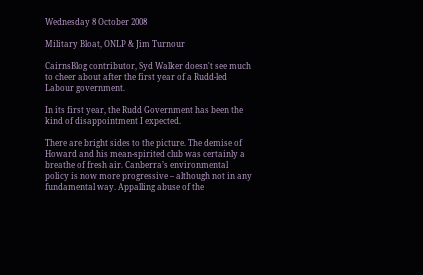Wednesday 8 October 2008

Military Bloat, ONLP & Jim Turnour

CairnsBlog contributor, Syd Walker doesn't see much to cheer about after the first year of a Rudd-led Labour government.

In its first year, the Rudd Government has been the kind of disappointment I expected.

There are bright sides to the picture. The demise of Howard and his mean-spirited club was certainly a breathe of fresh air. Canberra’s environmental policy is now more progressive – although not in any fundamental way. Appalling abuse of the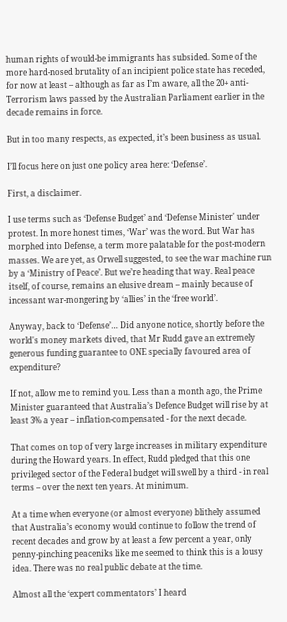human rights of would-be immigrants has subsided. Some of the more hard-nosed brutality of an incipient police state has receded, for now at least – although as far as I’m aware, all the 20+ anti-Terrorism laws passed by the Australian Parliament earlier in the decade remains in force.

But in too many respects, as expected, it’s been business as usual.

I’ll focus here on just one policy area here: ‘Defense’.

First, a disclaimer.

I use terms such as ‘Defense Budget’ and ‘Defense Minister' under protest. In more honest times, ‘War’ was the word. But War has morphed into Defense, a term more palatable for the post-modern masses. We are yet, as Orwell suggested, to see the war machine run by a ‘Ministry of Peace’. But we’re heading that way. Real peace itself, of course, remains an elusive dream – mainly because of incessant war-mongering by ‘allies’ in the ‘free world’.

Anyway, back to ‘Defense’… Did anyone notice, shortly before the world's money markets dived, that Mr Rudd gave an extremely generous funding guarantee to ONE specially favoured area of expenditure?

If not, allow me to remind you. Less than a month ago, the Prime Minister guaranteed that Australia’s Defence Budget will rise by at least 3% a year – inflation-compensated - for the next decade.

That comes on top of very large increases in military expenditure during the Howard years. In effect, Rudd pledged that this one privileged sector of the Federal budget will swell by a third - in real terms – over the next ten years. At minimum.

At a time when everyone (or almost everyone) blithely assumed that Australia’s economy would continue to follow the trend of recent decades and grow by at least a few percent a year, only penny-pinching peaceniks like me seemed to think this is a lousy idea. There was no real public debate at the time.

Almost all the ‘expert commentators’ I heard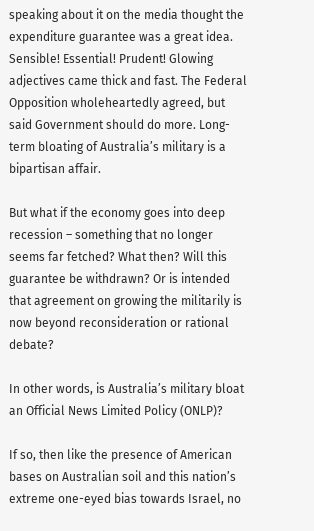speaking about it on the media thought the expenditure guarantee was a great idea. Sensible! Essential! Prudent! Glowing adjectives came thick and fast. The Federal Opposition wholeheartedly agreed, but said Government should do more. Long-term bloating of Australia’s military is a bipartisan affair.

But what if the economy goes into deep recession – something that no longer seems far fetched? What then? Will this guarantee be withdrawn? Or is intended that agreement on growing the militarily is now beyond reconsideration or rational debate?

In other words, is Australia’s military bloat an Official News Limited Policy (ONLP)?

If so, then like the presence of American bases on Australian soil and this nation’s extreme one-eyed bias towards Israel, no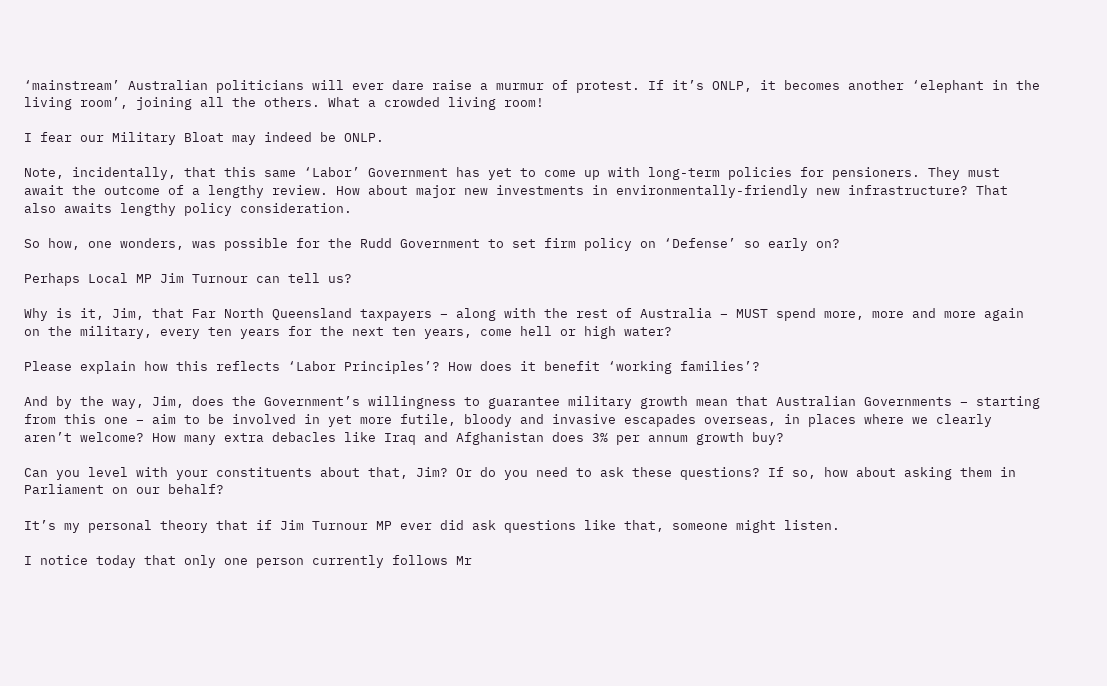‘mainstream’ Australian politicians will ever dare raise a murmur of protest. If it’s ONLP, it becomes another ‘elephant in the living room’, joining all the others. What a crowded living room!

I fear our Military Bloat may indeed be ONLP.

Note, incidentally, that this same ‘Labor’ Government has yet to come up with long-term policies for pensioners. They must await the outcome of a lengthy review. How about major new investments in environmentally-friendly new infrastructure? That also awaits lengthy policy consideration.

So how, one wonders, was possible for the Rudd Government to set firm policy on ‘Defense’ so early on?

Perhaps Local MP Jim Turnour can tell us?

Why is it, Jim, that Far North Queensland taxpayers – along with the rest of Australia – MUST spend more, more and more again on the military, every ten years for the next ten years, come hell or high water?

Please explain how this reflects ‘Labor Principles’? How does it benefit ‘working families’?

And by the way, Jim, does the Government’s willingness to guarantee military growth mean that Australian Governments – starting from this one – aim to be involved in yet more futile, bloody and invasive escapades overseas, in places where we clearly aren’t welcome? How many extra debacles like Iraq and Afghanistan does 3% per annum growth buy?

Can you level with your constituents about that, Jim? Or do you need to ask these questions? If so, how about asking them in Parliament on our behalf?

It’s my personal theory that if Jim Turnour MP ever did ask questions like that, someone might listen.

I notice today that only one person currently follows Mr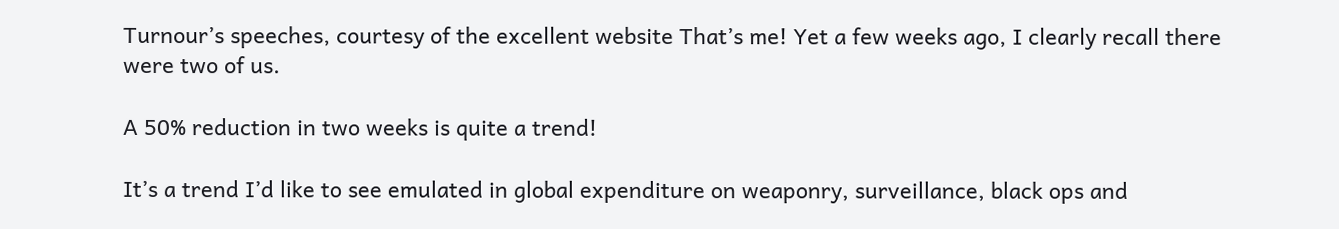Turnour’s speeches, courtesy of the excellent website That’s me! Yet a few weeks ago, I clearly recall there were two of us.

A 50% reduction in two weeks is quite a trend!

It’s a trend I’d like to see emulated in global expenditure on weaponry, surveillance, black ops and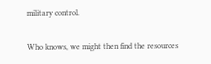military control.

Who knows, we might then find the resources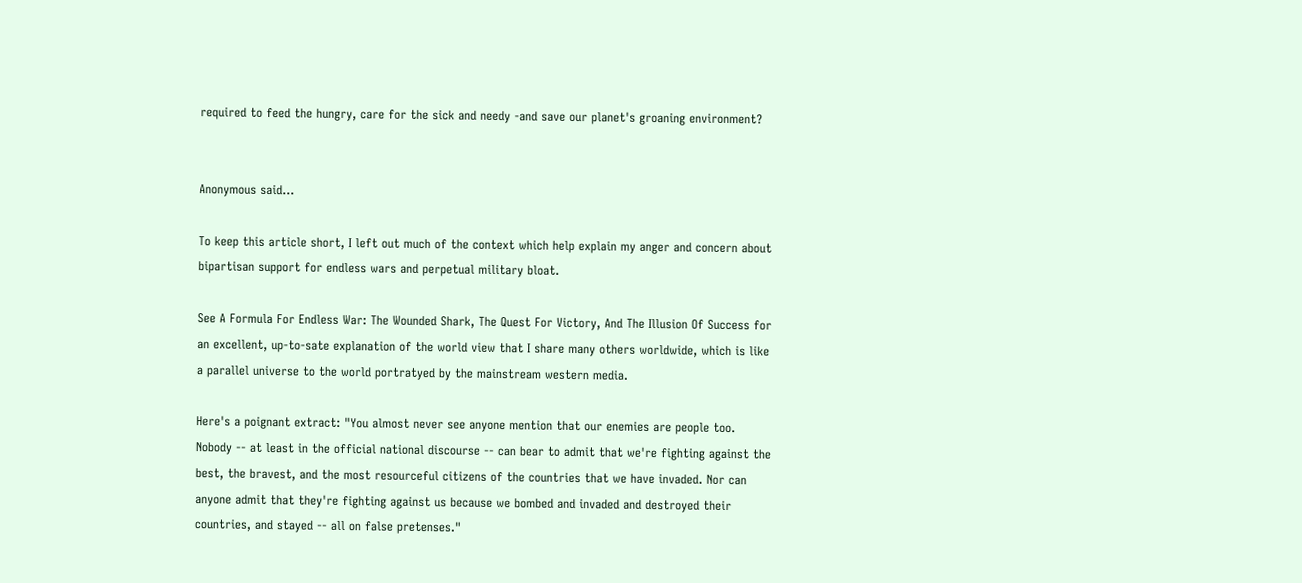required to feed the hungry, care for the sick and needy -and save our planet's groaning environment?


Anonymous said...

To keep this article short, I left out much of the context which help explain my anger and concern about bipartisan support for endless wars and perpetual military bloat.

See A Formula For Endless War: The Wounded Shark, The Quest For Victory, And The Illusion Of Success for an excellent, up-to-sate explanation of the world view that I share many others worldwide, which is like a parallel universe to the world portratyed by the mainstream western media.

Here's a poignant extract: "You almost never see anyone mention that our enemies are people too. Nobody -- at least in the official national discourse -- can bear to admit that we're fighting against the best, the bravest, and the most resourceful citizens of the countries that we have invaded. Nor can anyone admit that they're fighting against us because we bombed and invaded and destroyed their countries, and stayed -- all on false pretenses."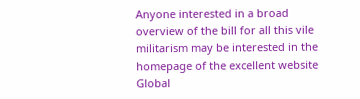Anyone interested in a broad overview of the bill for all this vile militarism may be interested in the homepage of the excellent website Global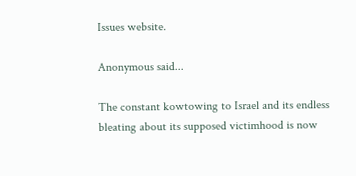Issues website.

Anonymous said...

The constant kowtowing to Israel and its endless bleating about its supposed victimhood is now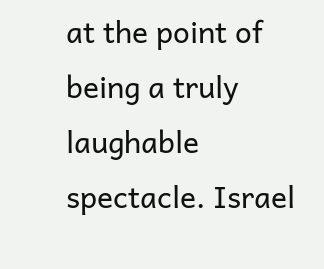at the point of being a truly laughable spectacle. Israel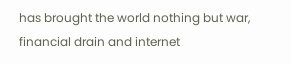has brought the world nothing but war, financial drain and internet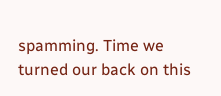spamming. Time we turned our back on this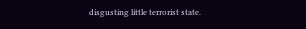disgusting little terrorist state.